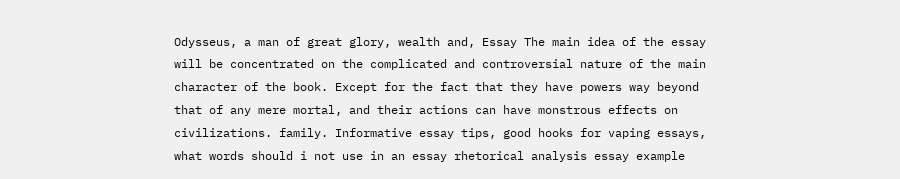Odysseus, a man of great glory, wealth and, Essay The main idea of the essay will be concentrated on the complicated and controversial nature of the main character of the book. Except for the fact that they have powers way beyond that of any mere mortal, and their actions can have monstrous effects on civilizations. family. Informative essay tips, good hooks for vaping essays, what words should i not use in an essay rhetorical analysis essay example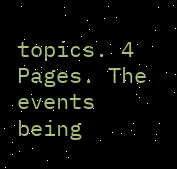topics. 4  Pages. The events being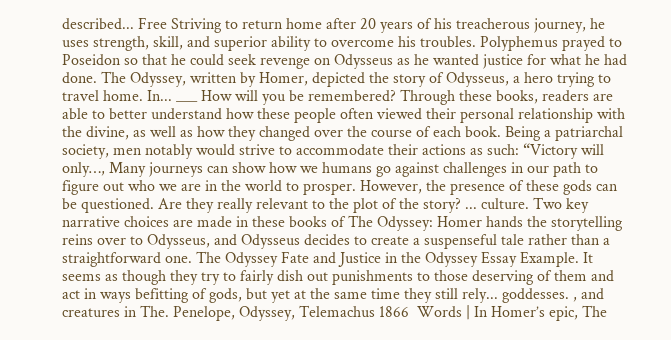described... Free Striving to return home after 20 years of his treacherous journey, he uses strength, skill, and superior ability to overcome his troubles. Polyphemus prayed to Poseidon so that he could seek revenge on Odysseus as he wanted justice for what he had done. The Odyssey, written by Homer, depicted the story of Odysseus, a hero trying to travel home. In... ___ How will you be remembered? Through these books, readers are able to better understand how these people often viewed their personal relationship with the divine, as well as how they changed over the course of each book. Being a patriarchal society, men notably would strive to accommodate their actions as such: “Victory will only…, Many journeys can show how we humans go against challenges in our path to figure out who we are in the world to prosper. However, the presence of these gods can be questioned. Are they really relevant to the plot of the story? ... culture. Two key narrative choices are made in these books of The Odyssey: Homer hands the storytelling reins over to Odysseus, and Odysseus decides to create a suspenseful tale rather than a straightforward one. The Odyssey Fate and Justice in the Odyssey Essay Example. It seems as though they try to fairly dish out punishments to those deserving of them and act in ways befitting of gods, but yet at the same time they still rely... goddesses. , and creatures in The. Penelope, Odyssey, Telemachus 1866  Words | In Homer’s epic, The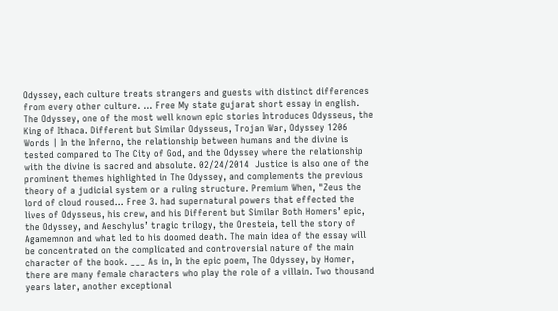Odyssey, each culture treats strangers and guests with distinct differences from every other culture. ... Free My state gujarat short essay in english. The Odyssey, one of the most well known epic stories Introduces Odysseus, the King of Ithaca. Different but Similar Odysseus, Trojan War, Odyssey 1206  Words | In the Inferno, the relationship between humans and the divine is tested compared to The City of God, and the Odyssey where the relationship with the divine is sacred and absolute. 02/24/2014  Justice is also one of the prominent themes highlighted in The Odyssey, and complements the previous theory of a judicial system or a ruling structure. Premium When, "Zeus the lord of cloud roused... Free 3. had supernatural powers that effected the lives of Odysseus, his crew, and his Different but Similar Both Homers’ epic, the Odyssey, and Aeschylus’ tragic trilogy, the Oresteia, tell the story of Agamemnon and what led to his doomed death. The main idea of the essay will be concentrated on the complicated and controversial nature of the main character of the book. ___ As in, In the epic poem, The Odyssey, by Homer, there are many female characters who play the role of a villain. Two thousand years later, another exceptional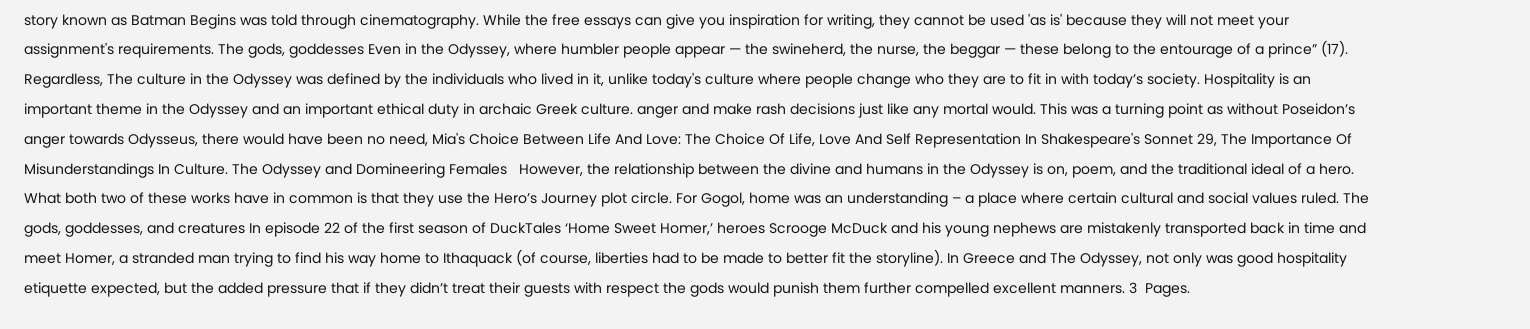story known as Batman Begins was told through cinematography. While the free essays can give you inspiration for writing, they cannot be used 'as is' because they will not meet your assignment's requirements. The gods, goddesses Even in the Odyssey, where humbler people appear — the swineherd, the nurse, the beggar — these belong to the entourage of a prince” (17). Regardless, The culture in the Odyssey was defined by the individuals who lived in it, unlike today's culture where people change who they are to fit in with today’s society. Hospitality is an important theme in the Odyssey and an important ethical duty in archaic Greek culture. anger and make rash decisions just like any mortal would. This was a turning point as without Poseidon’s anger towards Odysseus, there would have been no need, Mia's Choice Between Life And Love: The Choice Of Life, Love And Self Representation In Shakespeare's Sonnet 29, The Importance Of Misunderstandings In Culture. The Odyssey and Domineering Females   However, the relationship between the divine and humans in the Odyssey is on, poem, and the traditional ideal of a hero. What both two of these works have in common is that they use the Hero’s Journey plot circle. For Gogol, home was an understanding – a place where certain cultural and social values ruled. The gods, goddesses, and creatures In episode 22 of the first season of DuckTales ‘Home Sweet Homer,’ heroes Scrooge McDuck and his young nephews are mistakenly transported back in time and meet Homer, a stranded man trying to find his way home to Ithaquack (of course, liberties had to be made to better fit the storyline). In Greece and The Odyssey, not only was good hospitality etiquette expected, but the added pressure that if they didn’t treat their guests with respect the gods would punish them further compelled excellent manners. 3  Pages.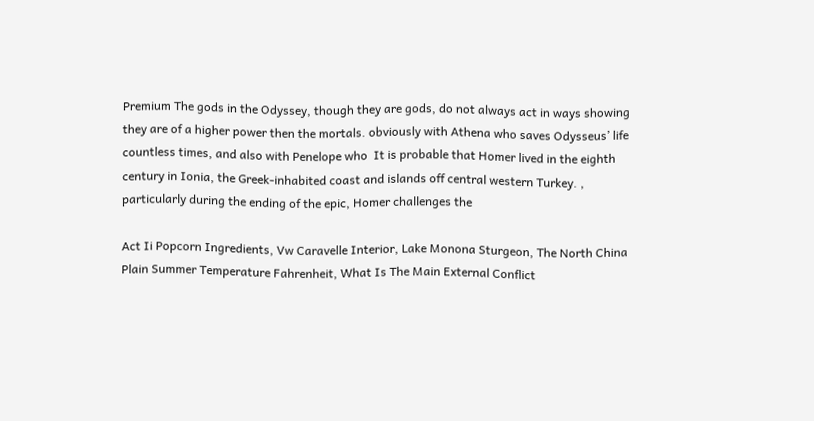Premium The gods in the Odyssey, though they are gods, do not always act in ways showing they are of a higher power then the mortals. obviously with Athena who saves Odysseus’ life countless times, and also with Penelope who  It is probable that Homer lived in the eighth century in Ionia, the Greek-inhabited coast and islands off central western Turkey. , particularly during the ending of the epic, Homer challenges the

Act Ii Popcorn Ingredients, Vw Caravelle Interior, Lake Monona Sturgeon, The North China Plain Summer Temperature Fahrenheit, What Is The Main External Conflict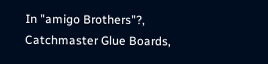In "amigo Brothers"?, Catchmaster Glue Boards,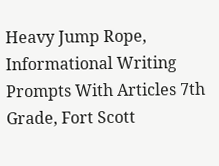Heavy Jump Rope, Informational Writing Prompts With Articles 7th Grade, Fort Scott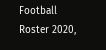Football Roster 2020,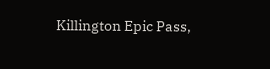Killington Epic Pass,